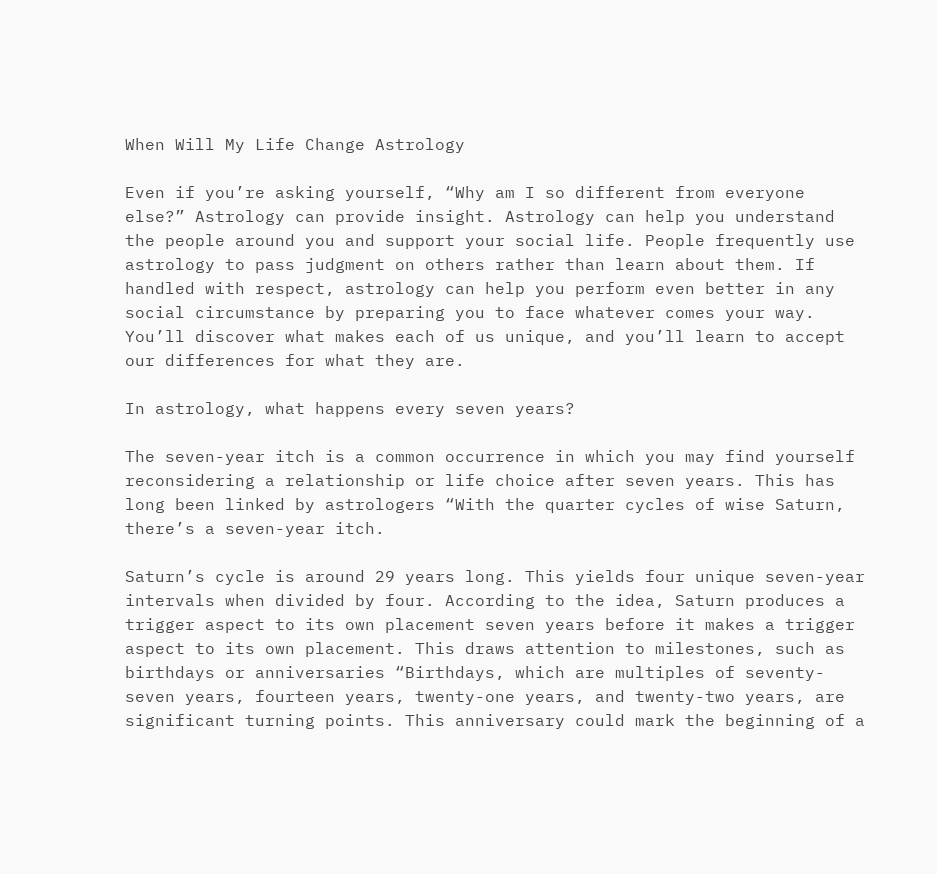When Will My Life Change Astrology

Even if you’re asking yourself, “Why am I so different from everyone else?” Astrology can provide insight. Astrology can help you understand the people around you and support your social life. People frequently use astrology to pass judgment on others rather than learn about them. If handled with respect, astrology can help you perform even better in any social circumstance by preparing you to face whatever comes your way. You’ll discover what makes each of us unique, and you’ll learn to accept our differences for what they are.

In astrology, what happens every seven years?

The seven-year itch is a common occurrence in which you may find yourself reconsidering a relationship or life choice after seven years. This has long been linked by astrologers “With the quarter cycles of wise Saturn, there’s a seven-year itch.

Saturn’s cycle is around 29 years long. This yields four unique seven-year intervals when divided by four. According to the idea, Saturn produces a trigger aspect to its own placement seven years before it makes a trigger aspect to its own placement. This draws attention to milestones, such as birthdays or anniversaries “Birthdays, which are multiples of seventy-seven years, fourteen years, twenty-one years, and twenty-two years, are significant turning points. This anniversary could mark the beginning of a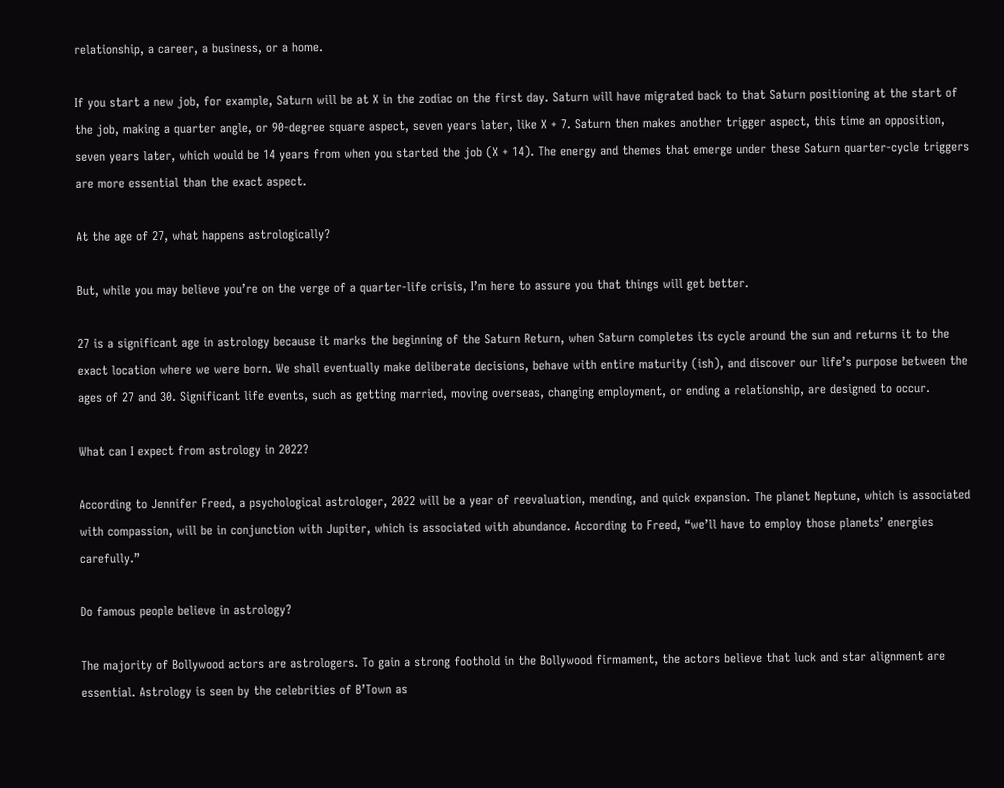relationship, a career, a business, or a home.

If you start a new job, for example, Saturn will be at X in the zodiac on the first day. Saturn will have migrated back to that Saturn positioning at the start of the job, making a quarter angle, or 90-degree square aspect, seven years later, like X + 7. Saturn then makes another trigger aspect, this time an opposition, seven years later, which would be 14 years from when you started the job (X + 14). The energy and themes that emerge under these Saturn quarter-cycle triggers are more essential than the exact aspect.

At the age of 27, what happens astrologically?

But, while you may believe you’re on the verge of a quarter-life crisis, I’m here to assure you that things will get better.

27 is a significant age in astrology because it marks the beginning of the Saturn Return, when Saturn completes its cycle around the sun and returns it to the exact location where we were born. We shall eventually make deliberate decisions, behave with entire maturity (ish), and discover our life’s purpose between the ages of 27 and 30. Significant life events, such as getting married, moving overseas, changing employment, or ending a relationship, are designed to occur.

What can I expect from astrology in 2022?

According to Jennifer Freed, a psychological astrologer, 2022 will be a year of reevaluation, mending, and quick expansion. The planet Neptune, which is associated with compassion, will be in conjunction with Jupiter, which is associated with abundance. According to Freed, “we’ll have to employ those planets’ energies carefully.”

Do famous people believe in astrology?

The majority of Bollywood actors are astrologers. To gain a strong foothold in the Bollywood firmament, the actors believe that luck and star alignment are essential. Astrology is seen by the celebrities of B’Town as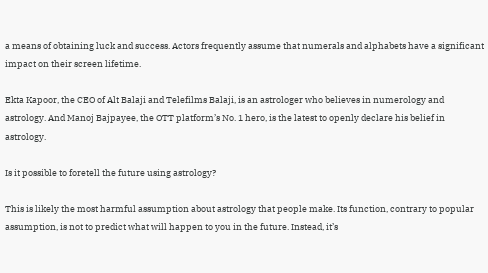a means of obtaining luck and success. Actors frequently assume that numerals and alphabets have a significant impact on their screen lifetime.

Ekta Kapoor, the CEO of Alt Balaji and Telefilms Balaji, is an astrologer who believes in numerology and astrology. And Manoj Bajpayee, the OTT platform’s No. 1 hero, is the latest to openly declare his belief in astrology.

Is it possible to foretell the future using astrology?

This is likely the most harmful assumption about astrology that people make. Its function, contrary to popular assumption, is not to predict what will happen to you in the future. Instead, it’s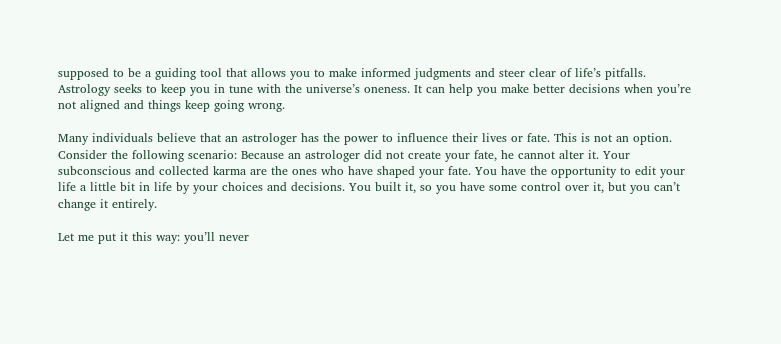supposed to be a guiding tool that allows you to make informed judgments and steer clear of life’s pitfalls. Astrology seeks to keep you in tune with the universe’s oneness. It can help you make better decisions when you’re not aligned and things keep going wrong.

Many individuals believe that an astrologer has the power to influence their lives or fate. This is not an option. Consider the following scenario: Because an astrologer did not create your fate, he cannot alter it. Your subconscious and collected karma are the ones who have shaped your fate. You have the opportunity to edit your life a little bit in life by your choices and decisions. You built it, so you have some control over it, but you can’t change it entirely.

Let me put it this way: you’ll never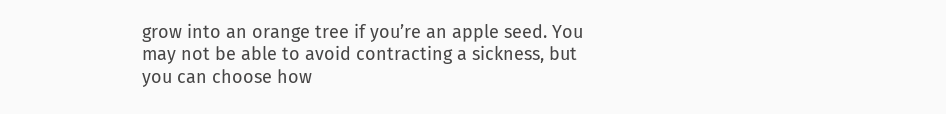grow into an orange tree if you’re an apple seed. You may not be able to avoid contracting a sickness, but you can choose how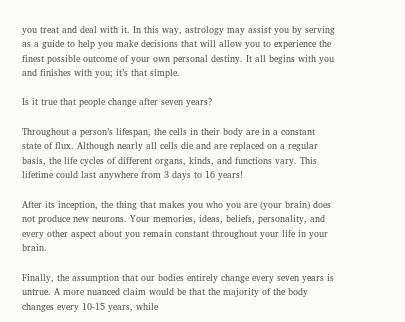you treat and deal with it. In this way, astrology may assist you by serving as a guide to help you make decisions that will allow you to experience the finest possible outcome of your own personal destiny. It all begins with you and finishes with you; it’s that simple.

Is it true that people change after seven years?

Throughout a person’s lifespan, the cells in their body are in a constant state of flux. Although nearly all cells die and are replaced on a regular basis, the life cycles of different organs, kinds, and functions vary. This lifetime could last anywhere from 3 days to 16 years!

After its inception, the thing that makes you who you are (your brain) does not produce new neurons. Your memories, ideas, beliefs, personality, and every other aspect about you remain constant throughout your life in your brain.

Finally, the assumption that our bodies entirely change every seven years is untrue. A more nuanced claim would be that the majority of the body changes every 10-15 years, while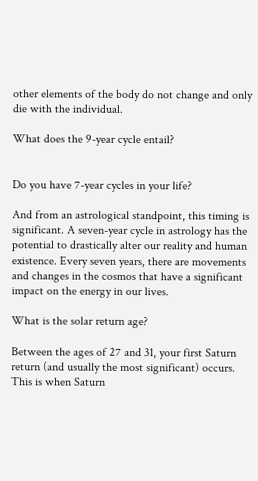other elements of the body do not change and only die with the individual.

What does the 9-year cycle entail?


Do you have 7-year cycles in your life?

And from an astrological standpoint, this timing is significant. A seven-year cycle in astrology has the potential to drastically alter our reality and human existence. Every seven years, there are movements and changes in the cosmos that have a significant impact on the energy in our lives.

What is the solar return age?

Between the ages of 27 and 31, your first Saturn return (and usually the most significant) occurs. This is when Saturn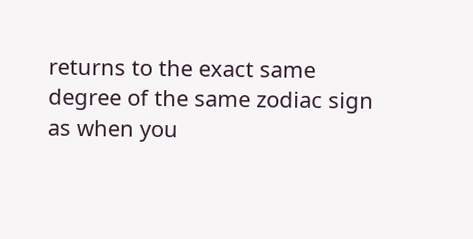returns to the exact same degree of the same zodiac sign as when you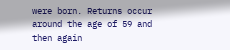were born. Returns occur around the age of 59 and then again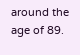around the age of 89.